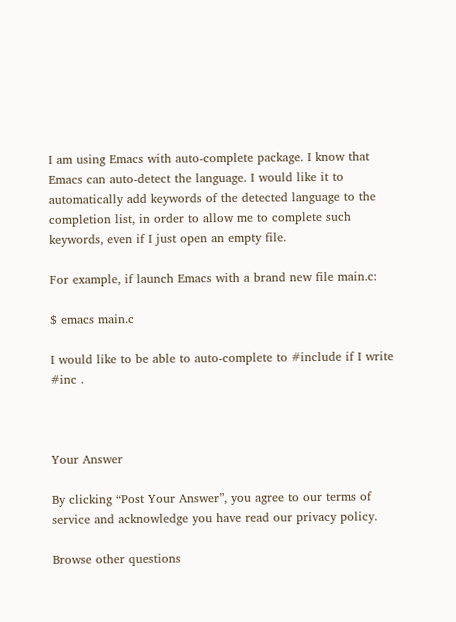I am using Emacs with auto-complete package. I know that Emacs can auto-detect the language. I would like it to automatically add keywords of the detected language to the completion list, in order to allow me to complete such keywords, even if I just open an empty file.

For example, if launch Emacs with a brand new file main.c:

$ emacs main.c

I would like to be able to auto-complete to #include if I write #inc .



Your Answer

By clicking “Post Your Answer”, you agree to our terms of service and acknowledge you have read our privacy policy.

Browse other questions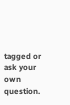tagged or ask your own question.